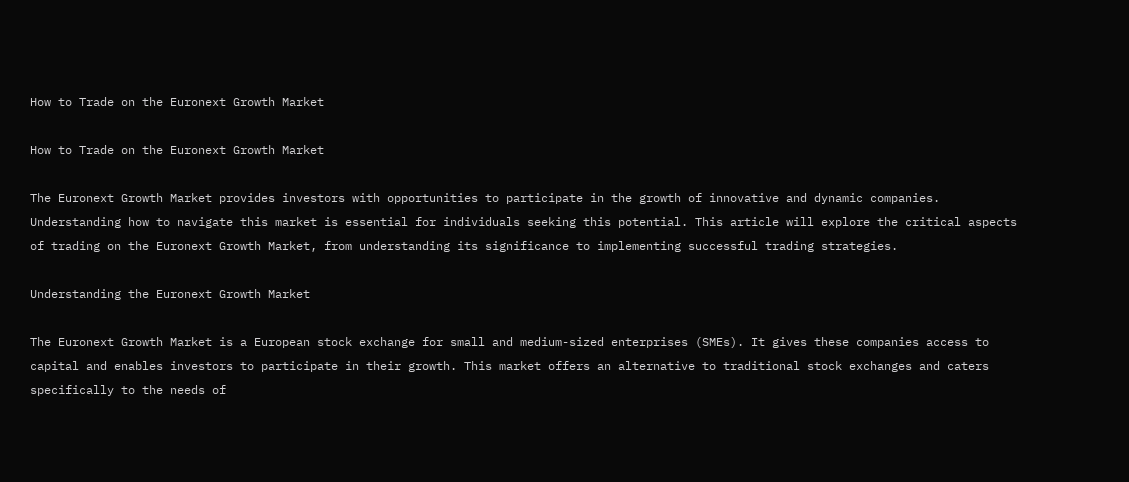How to Trade on the Euronext Growth Market

How to Trade on the Euronext Growth Market

The Euronext Growth Market provides investors with opportunities to participate in the growth of innovative and dynamic companies. Understanding how to navigate this market is essential for individuals seeking this potential. This article will explore the critical aspects of trading on the Euronext Growth Market, from understanding its significance to implementing successful trading strategies.

Understanding the Euronext Growth Market

The Euronext Growth Market is a European stock exchange for small and medium-sized enterprises (SMEs). It gives these companies access to capital and enables investors to participate in their growth. This market offers an alternative to traditional stock exchanges and caters specifically to the needs of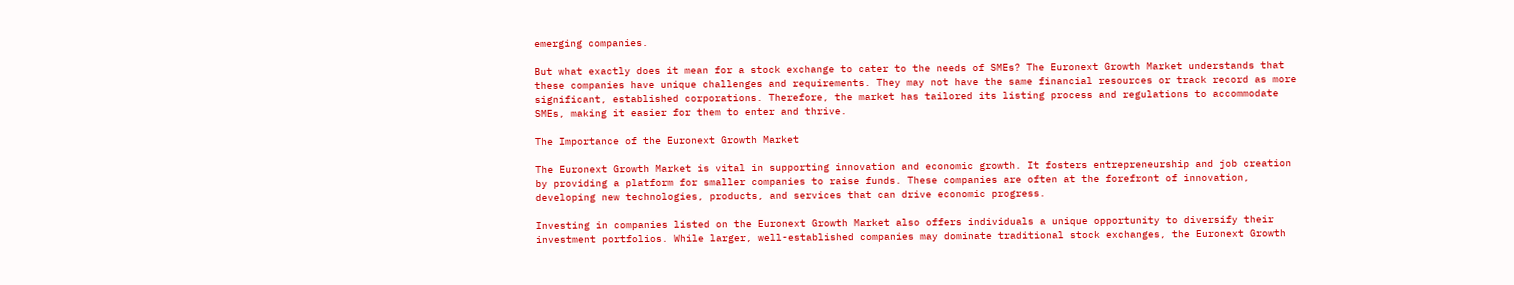emerging companies.

But what exactly does it mean for a stock exchange to cater to the needs of SMEs? The Euronext Growth Market understands that these companies have unique challenges and requirements. They may not have the same financial resources or track record as more significant, established corporations. Therefore, the market has tailored its listing process and regulations to accommodate SMEs, making it easier for them to enter and thrive.

The Importance of the Euronext Growth Market

The Euronext Growth Market is vital in supporting innovation and economic growth. It fosters entrepreneurship and job creation by providing a platform for smaller companies to raise funds. These companies are often at the forefront of innovation, developing new technologies, products, and services that can drive economic progress.

Investing in companies listed on the Euronext Growth Market also offers individuals a unique opportunity to diversify their investment portfolios. While larger, well-established companies may dominate traditional stock exchanges, the Euronext Growth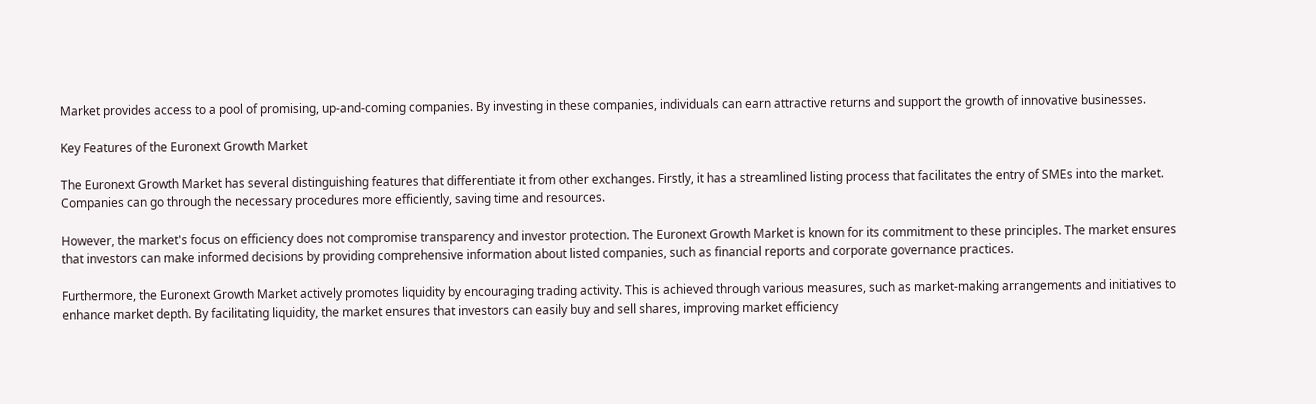Market provides access to a pool of promising, up-and-coming companies. By investing in these companies, individuals can earn attractive returns and support the growth of innovative businesses.

Key Features of the Euronext Growth Market

The Euronext Growth Market has several distinguishing features that differentiate it from other exchanges. Firstly, it has a streamlined listing process that facilitates the entry of SMEs into the market. Companies can go through the necessary procedures more efficiently, saving time and resources.

However, the market's focus on efficiency does not compromise transparency and investor protection. The Euronext Growth Market is known for its commitment to these principles. The market ensures that investors can make informed decisions by providing comprehensive information about listed companies, such as financial reports and corporate governance practices.

Furthermore, the Euronext Growth Market actively promotes liquidity by encouraging trading activity. This is achieved through various measures, such as market-making arrangements and initiatives to enhance market depth. By facilitating liquidity, the market ensures that investors can easily buy and sell shares, improving market efficiency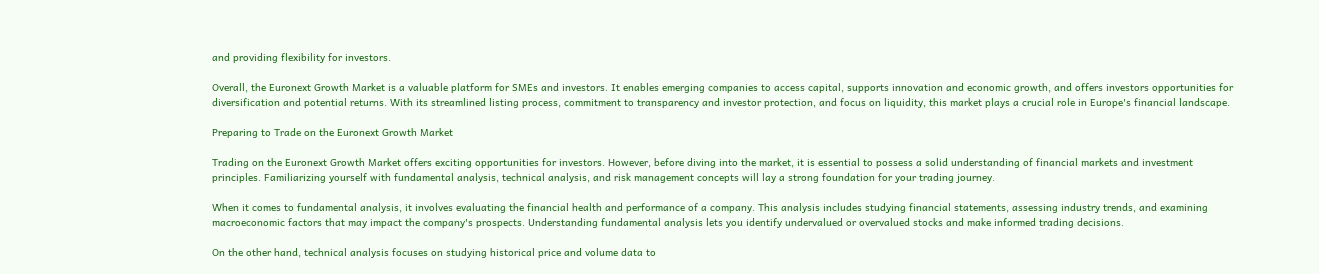and providing flexibility for investors.

Overall, the Euronext Growth Market is a valuable platform for SMEs and investors. It enables emerging companies to access capital, supports innovation and economic growth, and offers investors opportunities for diversification and potential returns. With its streamlined listing process, commitment to transparency and investor protection, and focus on liquidity, this market plays a crucial role in Europe's financial landscape.

Preparing to Trade on the Euronext Growth Market

Trading on the Euronext Growth Market offers exciting opportunities for investors. However, before diving into the market, it is essential to possess a solid understanding of financial markets and investment principles. Familiarizing yourself with fundamental analysis, technical analysis, and risk management concepts will lay a strong foundation for your trading journey.

When it comes to fundamental analysis, it involves evaluating the financial health and performance of a company. This analysis includes studying financial statements, assessing industry trends, and examining macroeconomic factors that may impact the company's prospects. Understanding fundamental analysis lets you identify undervalued or overvalued stocks and make informed trading decisions.

On the other hand, technical analysis focuses on studying historical price and volume data to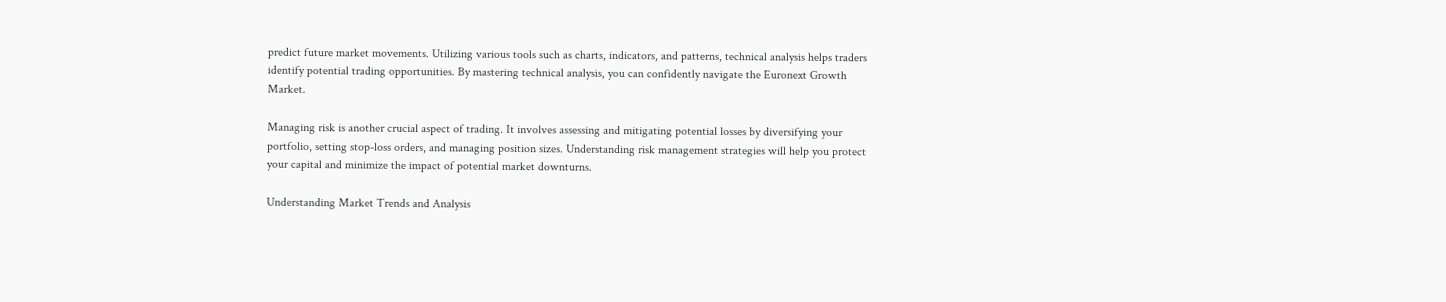predict future market movements. Utilizing various tools such as charts, indicators, and patterns, technical analysis helps traders identify potential trading opportunities. By mastering technical analysis, you can confidently navigate the Euronext Growth Market.

Managing risk is another crucial aspect of trading. It involves assessing and mitigating potential losses by diversifying your portfolio, setting stop-loss orders, and managing position sizes. Understanding risk management strategies will help you protect your capital and minimize the impact of potential market downturns.

Understanding Market Trends and Analysis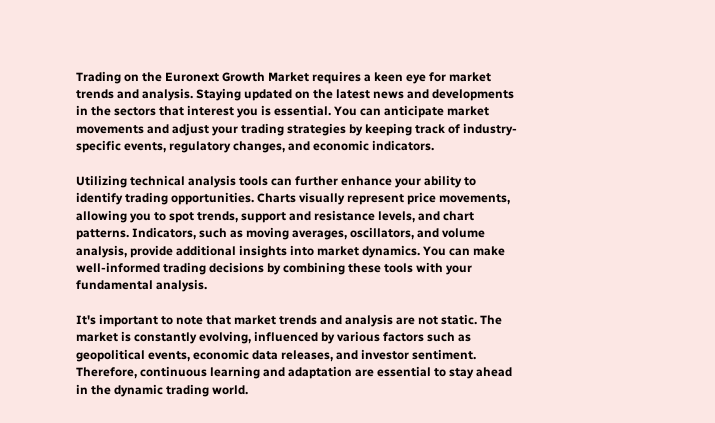Trading on the Euronext Growth Market requires a keen eye for market trends and analysis. Staying updated on the latest news and developments in the sectors that interest you is essential. You can anticipate market movements and adjust your trading strategies by keeping track of industry-specific events, regulatory changes, and economic indicators.

Utilizing technical analysis tools can further enhance your ability to identify trading opportunities. Charts visually represent price movements, allowing you to spot trends, support and resistance levels, and chart patterns. Indicators, such as moving averages, oscillators, and volume analysis, provide additional insights into market dynamics. You can make well-informed trading decisions by combining these tools with your fundamental analysis.

It's important to note that market trends and analysis are not static. The market is constantly evolving, influenced by various factors such as geopolitical events, economic data releases, and investor sentiment. Therefore, continuous learning and adaptation are essential to stay ahead in the dynamic trading world.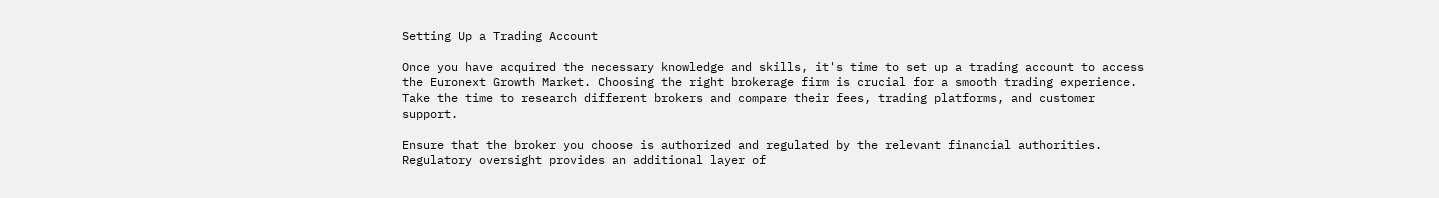Setting Up a Trading Account

Once you have acquired the necessary knowledge and skills, it's time to set up a trading account to access the Euronext Growth Market. Choosing the right brokerage firm is crucial for a smooth trading experience. Take the time to research different brokers and compare their fees, trading platforms, and customer support.

Ensure that the broker you choose is authorized and regulated by the relevant financial authorities. Regulatory oversight provides an additional layer of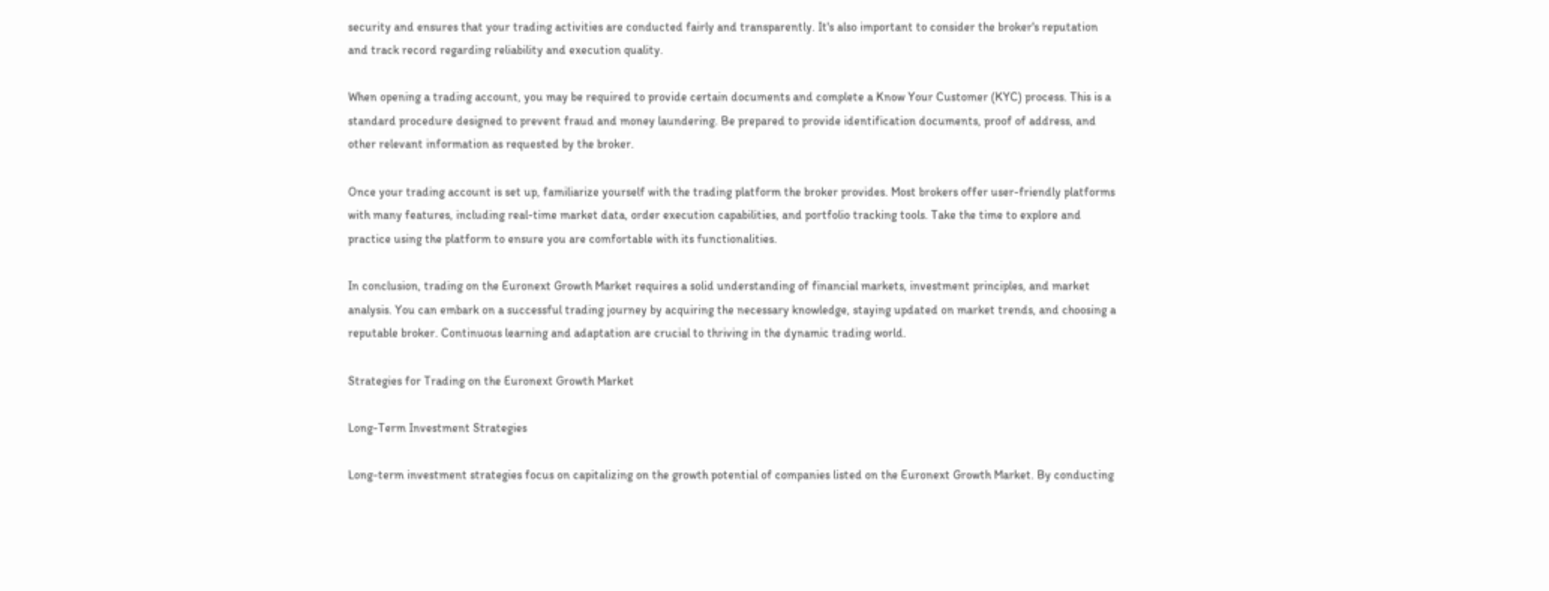security and ensures that your trading activities are conducted fairly and transparently. It's also important to consider the broker's reputation and track record regarding reliability and execution quality.

When opening a trading account, you may be required to provide certain documents and complete a Know Your Customer (KYC) process. This is a standard procedure designed to prevent fraud and money laundering. Be prepared to provide identification documents, proof of address, and other relevant information as requested by the broker.

Once your trading account is set up, familiarize yourself with the trading platform the broker provides. Most brokers offer user-friendly platforms with many features, including real-time market data, order execution capabilities, and portfolio tracking tools. Take the time to explore and practice using the platform to ensure you are comfortable with its functionalities.

In conclusion, trading on the Euronext Growth Market requires a solid understanding of financial markets, investment principles, and market analysis. You can embark on a successful trading journey by acquiring the necessary knowledge, staying updated on market trends, and choosing a reputable broker. Continuous learning and adaptation are crucial to thriving in the dynamic trading world.

Strategies for Trading on the Euronext Growth Market

Long-Term Investment Strategies

Long-term investment strategies focus on capitalizing on the growth potential of companies listed on the Euronext Growth Market. By conducting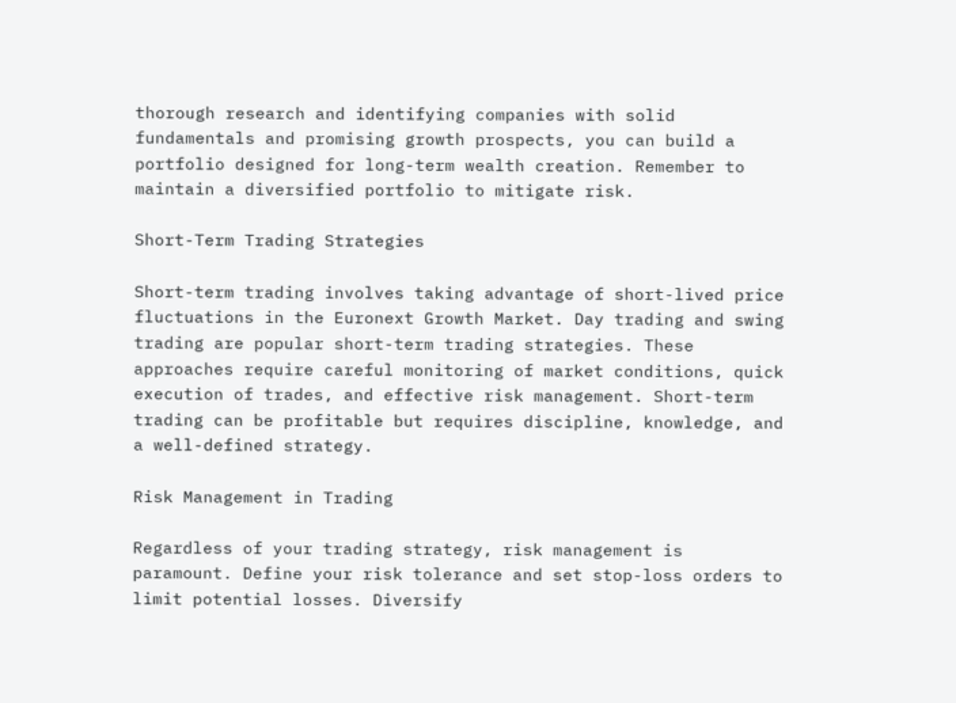thorough research and identifying companies with solid fundamentals and promising growth prospects, you can build a portfolio designed for long-term wealth creation. Remember to maintain a diversified portfolio to mitigate risk.

Short-Term Trading Strategies

Short-term trading involves taking advantage of short-lived price fluctuations in the Euronext Growth Market. Day trading and swing trading are popular short-term trading strategies. These approaches require careful monitoring of market conditions, quick execution of trades, and effective risk management. Short-term trading can be profitable but requires discipline, knowledge, and a well-defined strategy.

Risk Management in Trading

Regardless of your trading strategy, risk management is paramount. Define your risk tolerance and set stop-loss orders to limit potential losses. Diversify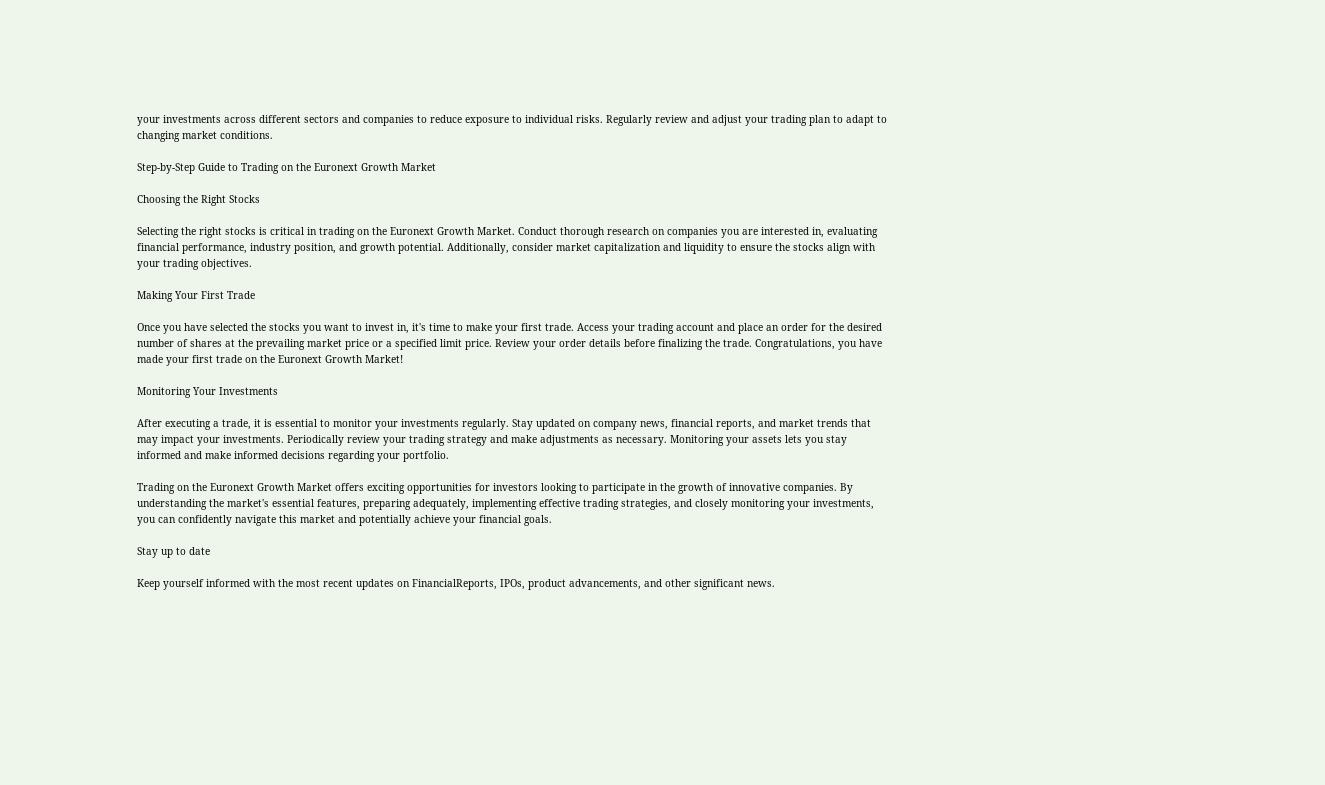your investments across different sectors and companies to reduce exposure to individual risks. Regularly review and adjust your trading plan to adapt to changing market conditions.

Step-by-Step Guide to Trading on the Euronext Growth Market

Choosing the Right Stocks

Selecting the right stocks is critical in trading on the Euronext Growth Market. Conduct thorough research on companies you are interested in, evaluating financial performance, industry position, and growth potential. Additionally, consider market capitalization and liquidity to ensure the stocks align with your trading objectives.

Making Your First Trade

Once you have selected the stocks you want to invest in, it's time to make your first trade. Access your trading account and place an order for the desired number of shares at the prevailing market price or a specified limit price. Review your order details before finalizing the trade. Congratulations, you have made your first trade on the Euronext Growth Market!

Monitoring Your Investments

After executing a trade, it is essential to monitor your investments regularly. Stay updated on company news, financial reports, and market trends that may impact your investments. Periodically review your trading strategy and make adjustments as necessary. Monitoring your assets lets you stay informed and make informed decisions regarding your portfolio.

Trading on the Euronext Growth Market offers exciting opportunities for investors looking to participate in the growth of innovative companies. By understanding the market's essential features, preparing adequately, implementing effective trading strategies, and closely monitoring your investments, you can confidently navigate this market and potentially achieve your financial goals.

Stay up to date

Keep yourself informed with the most recent updates on FinancialReports, IPOs, product advancements, and other significant news.